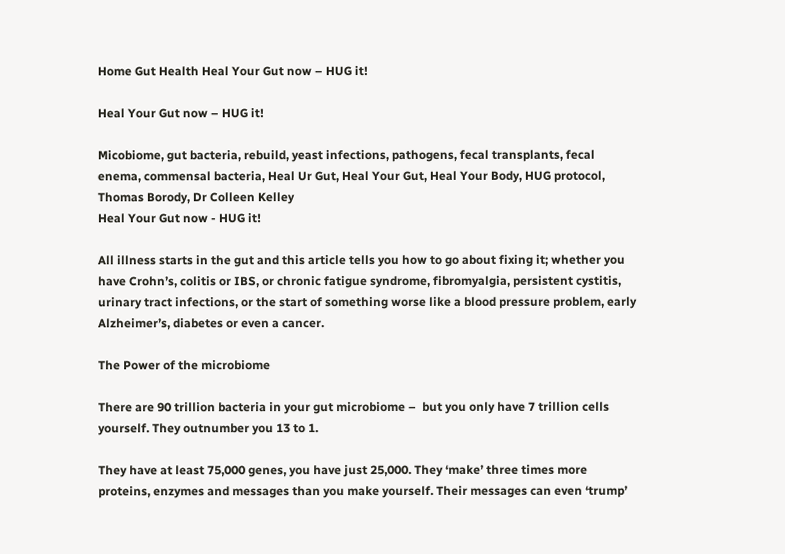Home Gut Health Heal Your Gut now – HUG it!

Heal Your Gut now – HUG it!

Micobiome, gut bacteria, rebuild, yeast infections, pathogens, fecal transplants, fecal enema, commensal bacteria, Heal Ur Gut, Heal Your Gut, Heal Your Body, HUG protocol, Thomas Borody, Dr Colleen Kelley
Heal Your Gut now - HUG it!

All illness starts in the gut and this article tells you how to go about fixing it; whether you have Crohn’s, colitis or IBS, or chronic fatigue syndrome, fibromyalgia, persistent cystitis, urinary tract infections, or the start of something worse like a blood pressure problem, early Alzheimer’s, diabetes or even a cancer.

The Power of the microbiome

There are 90 trillion bacteria in your gut microbiome –  but you only have 7 trillion cells yourself. They outnumber you 13 to 1.

They have at least 75,000 genes, you have just 25,000. They ‘make’ three times more proteins, enzymes and messages than you make yourself. Their messages can even ‘trump’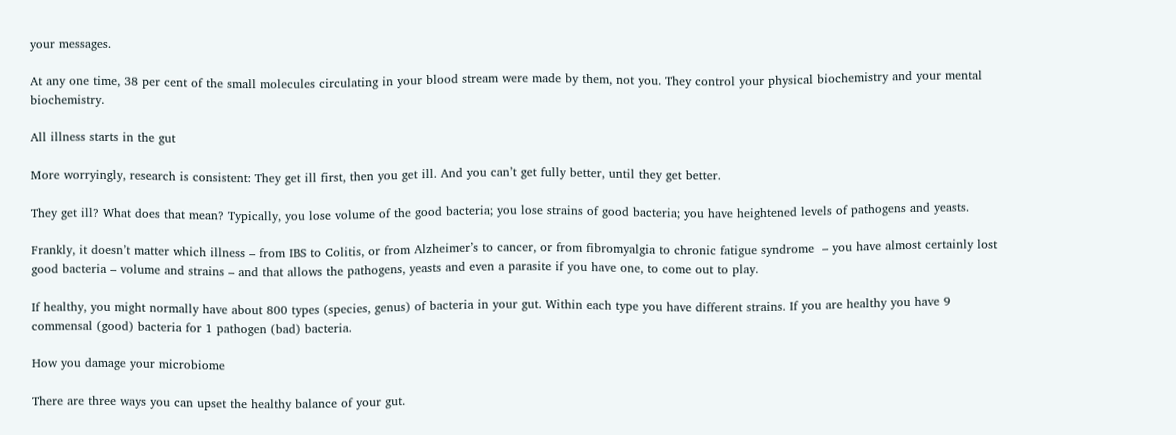your messages.

At any one time, 38 per cent of the small molecules circulating in your blood stream were made by them, not you. They control your physical biochemistry and your mental biochemistry.

All illness starts in the gut

More worryingly, research is consistent: They get ill first, then you get ill. And you can’t get fully better, until they get better.

They get ill? What does that mean? Typically, you lose volume of the good bacteria; you lose strains of good bacteria; you have heightened levels of pathogens and yeasts.

Frankly, it doesn’t matter which illness – from IBS to Colitis, or from Alzheimer’s to cancer, or from fibromyalgia to chronic fatigue syndrome  – you have almost certainly lost good bacteria – volume and strains – and that allows the pathogens, yeasts and even a parasite if you have one, to come out to play.

If healthy, you might normally have about 800 types (species, genus) of bacteria in your gut. Within each type you have different strains. If you are healthy you have 9 commensal (good) bacteria for 1 pathogen (bad) bacteria.

How you damage your microbiome

There are three ways you can upset the healthy balance of your gut.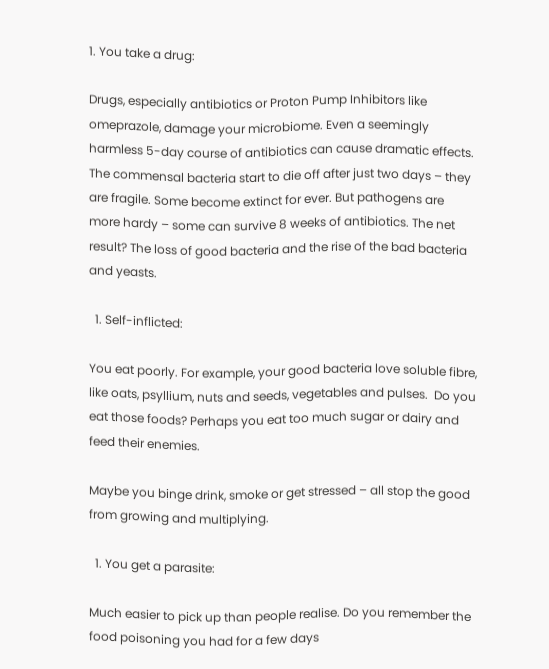1. You take a drug:

Drugs, especially antibiotics or Proton Pump Inhibitors like omeprazole, damage your microbiome. Even a seemingly harmless 5-day course of antibiotics can cause dramatic effects. The commensal bacteria start to die off after just two days – they are fragile. Some become extinct for ever. But pathogens are more hardy – some can survive 8 weeks of antibiotics. The net result? The loss of good bacteria and the rise of the bad bacteria and yeasts.

  1. Self-inflicted:

You eat poorly. For example, your good bacteria love soluble fibre, like oats, psyllium, nuts and seeds, vegetables and pulses.  Do you eat those foods? Perhaps you eat too much sugar or dairy and feed their enemies.

Maybe you binge drink, smoke or get stressed – all stop the good from growing and multiplying.

  1. You get a parasite:

Much easier to pick up than people realise. Do you remember the food poisoning you had for a few days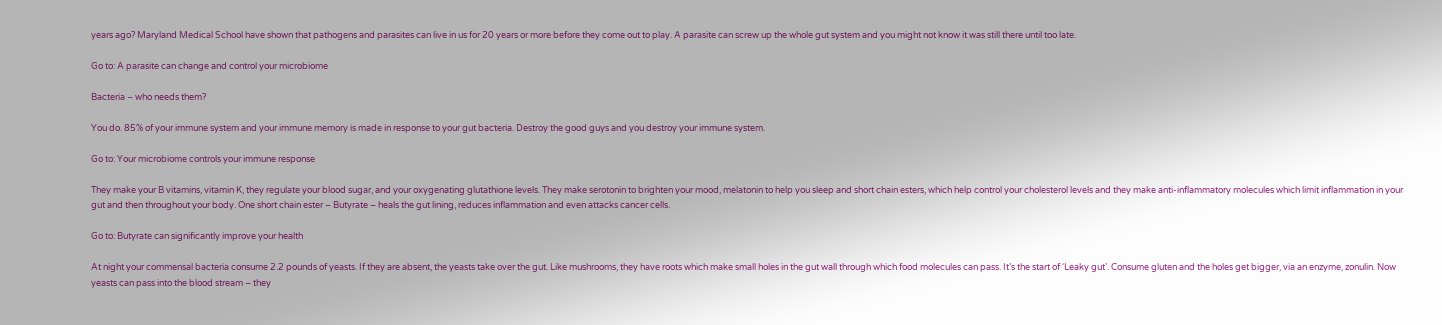years ago? Maryland Medical School have shown that pathogens and parasites can live in us for 20 years or more before they come out to play. A parasite can screw up the whole gut system and you might not know it was still there until too late.

Go to: A parasite can change and control your microbiome

Bacteria – who needs them?

You do. 85% of your immune system and your immune memory is made in response to your gut bacteria. Destroy the good guys and you destroy your immune system.

Go to: Your microbiome controls your immune response

They make your B vitamins, vitamin K, they regulate your blood sugar, and your oxygenating glutathione levels. They make serotonin to brighten your mood, melatonin to help you sleep and short chain esters, which help control your cholesterol levels and they make anti-inflammatory molecules which limit inflammation in your gut and then throughout your body. One short chain ester – Butyrate – heals the gut lining, reduces inflammation and even attacks cancer cells.

Go to: Butyrate can significantly improve your health

At night your commensal bacteria consume 2.2 pounds of yeasts. If they are absent, the yeasts take over the gut. Like mushrooms, they have roots which make small holes in the gut wall through which food molecules can pass. It’s the start of ‘Leaky gut’. Consume gluten and the holes get bigger, via an enzyme, zonulin. Now yeasts can pass into the blood stream – they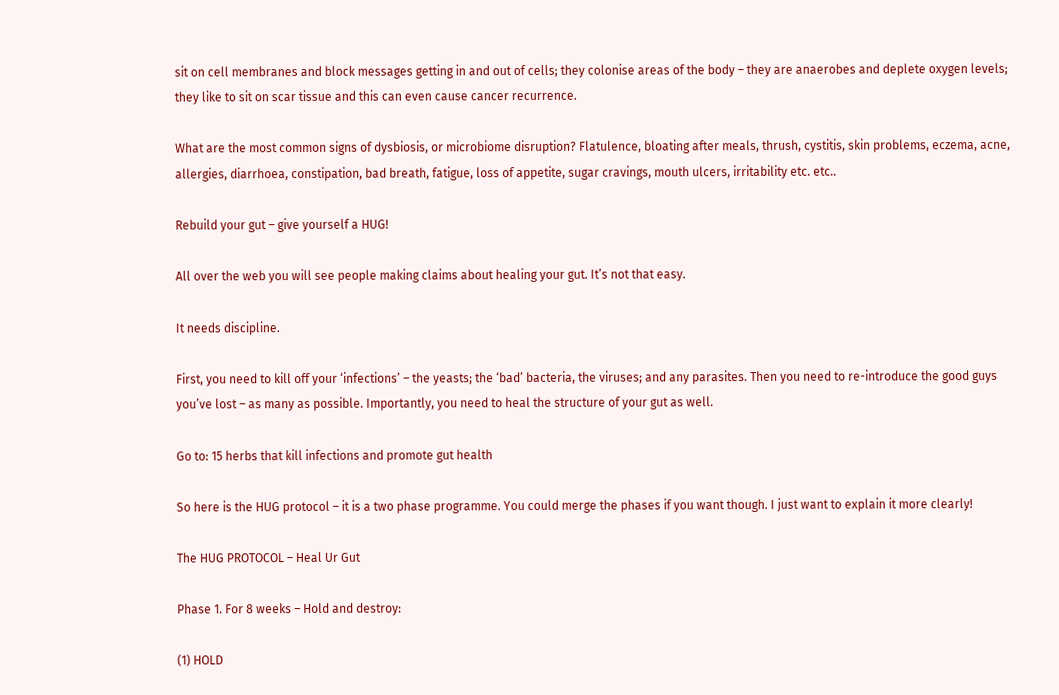sit on cell membranes and block messages getting in and out of cells; they colonise areas of the body – they are anaerobes and deplete oxygen levels; they like to sit on scar tissue and this can even cause cancer recurrence.

What are the most common signs of dysbiosis, or microbiome disruption? Flatulence, bloating after meals, thrush, cystitis, skin problems, eczema, acne, allergies, diarrhoea, constipation, bad breath, fatigue, loss of appetite, sugar cravings, mouth ulcers, irritability etc. etc..

Rebuild your gut – give yourself a HUG!

All over the web you will see people making claims about healing your gut. It’s not that easy.

It needs discipline.

First, you need to kill off your ‘infections’ – the yeasts; the ‘bad’ bacteria, the viruses; and any parasites. Then you need to re-introduce the good guys you’ve lost – as many as possible. Importantly, you need to heal the structure of your gut as well.

Go to: 15 herbs that kill infections and promote gut health

So here is the HUG protocol – it is a two phase programme. You could merge the phases if you want though. I just want to explain it more clearly!

The HUG PROTOCOL – Heal Ur Gut

Phase 1. For 8 weeks – Hold and destroy:

(1) HOLD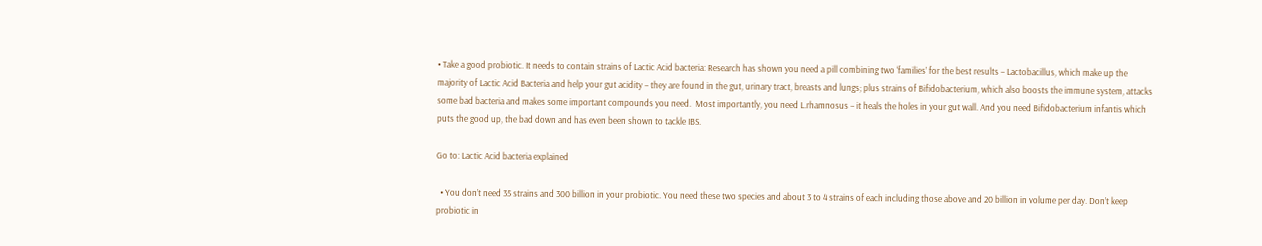• Take a good probiotic. It needs to contain strains of Lactic Acid bacteria: Research has shown you need a pill combining two ‘families’ for the best results – Lactobacillus, which make up the majority of Lactic Acid Bacteria and help your gut acidity – they are found in the gut, urinary tract, breasts and lungs; plus strains of Bifidobacterium, which also boosts the immune system, attacks some bad bacteria and makes some important compounds you need.  Most importantly, you need L.rhamnosus – it heals the holes in your gut wall. And you need Bifidobacterium infantis which puts the good up, the bad down and has even been shown to tackle IBS.

Go to: Lactic Acid bacteria explained

  • You don’t need 35 strains and 300 billion in your probiotic. You need these two species and about 3 to 4 strains of each including those above and 20 billion in volume per day. Don’t keep probiotic in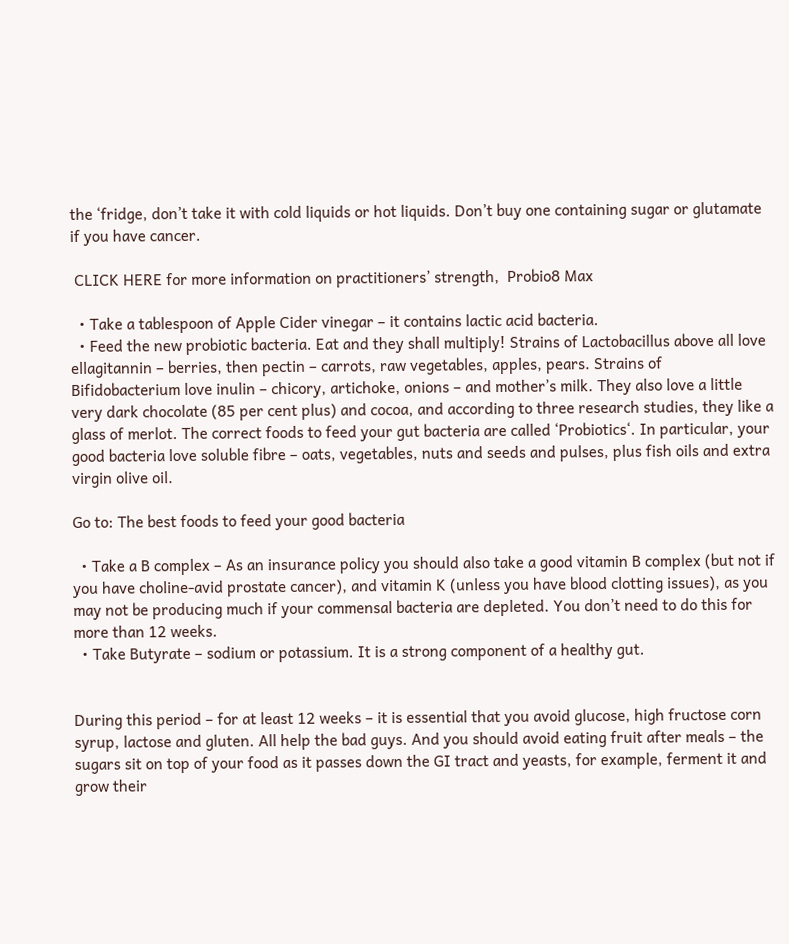the ‘fridge, don’t take it with cold liquids or hot liquids. Don’t buy one containing sugar or glutamate if you have cancer.

 CLICK HERE for more information on practitioners’ strength,  Probio8 Max

  • Take a tablespoon of Apple Cider vinegar – it contains lactic acid bacteria.
  • Feed the new probiotic bacteria. Eat and they shall multiply! Strains of Lactobacillus above all love ellagitannin – berries, then pectin – carrots, raw vegetables, apples, pears. Strains of Bifidobacterium love inulin – chicory, artichoke, onions – and mother’s milk. They also love a little very dark chocolate (85 per cent plus) and cocoa, and according to three research studies, they like a glass of merlot. The correct foods to feed your gut bacteria are called ‘Probiotics‘. In particular, your good bacteria love soluble fibre – oats, vegetables, nuts and seeds and pulses, plus fish oils and extra virgin olive oil.

Go to: The best foods to feed your good bacteria

  • Take a B complex – As an insurance policy you should also take a good vitamin B complex (but not if you have choline-avid prostate cancer), and vitamin K (unless you have blood clotting issues), as you may not be producing much if your commensal bacteria are depleted. You don’t need to do this for more than 12 weeks.
  • Take Butyrate – sodium or potassium. It is a strong component of a healthy gut.


During this period – for at least 12 weeks – it is essential that you avoid glucose, high fructose corn syrup, lactose and gluten. All help the bad guys. And you should avoid eating fruit after meals – the sugars sit on top of your food as it passes down the GI tract and yeasts, for example, ferment it and grow their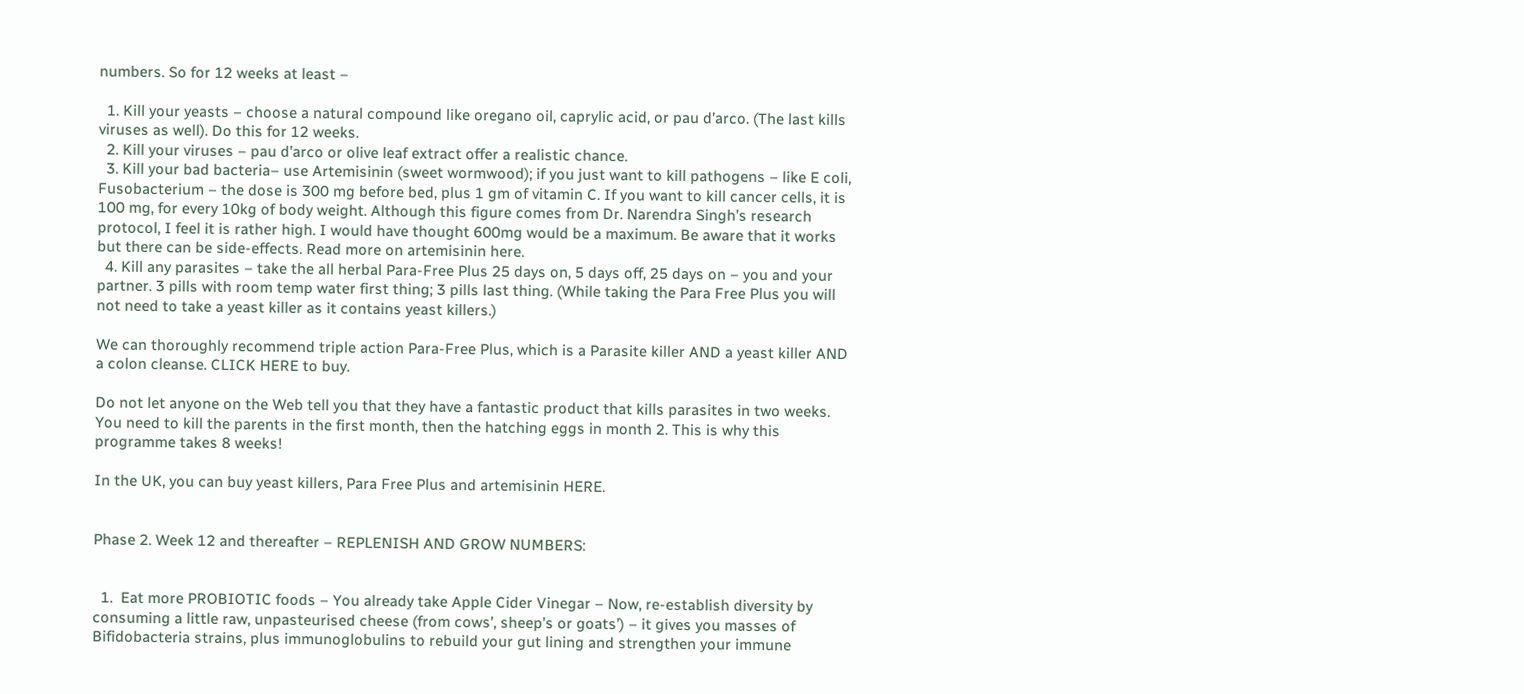numbers. So for 12 weeks at least –

  1. Kill your yeasts – choose a natural compound like oregano oil, caprylic acid, or pau d’arco. (The last kills viruses as well). Do this for 12 weeks.
  2. Kill your viruses – pau d’arco or olive leaf extract offer a realistic chance.
  3. Kill your bad bacteria– use Artemisinin (sweet wormwood); if you just want to kill pathogens – like E coli, Fusobacterium – the dose is 300 mg before bed, plus 1 gm of vitamin C. If you want to kill cancer cells, it is 100 mg, for every 10kg of body weight. Although this figure comes from Dr. Narendra Singh’s research protocol, I feel it is rather high. I would have thought 600mg would be a maximum. Be aware that it works but there can be side-effects. Read more on artemisinin here.
  4. Kill any parasites – take the all herbal Para-Free Plus 25 days on, 5 days off, 25 days on – you and your partner. 3 pills with room temp water first thing; 3 pills last thing. (While taking the Para Free Plus you will not need to take a yeast killer as it contains yeast killers.)

We can thoroughly recommend triple action Para-Free Plus, which is a Parasite killer AND a yeast killer AND a colon cleanse. CLICK HERE to buy.

Do not let anyone on the Web tell you that they have a fantastic product that kills parasites in two weeks. You need to kill the parents in the first month, then the hatching eggs in month 2. This is why this programme takes 8 weeks!

In the UK, you can buy yeast killers, Para Free Plus and artemisinin HERE.


Phase 2. Week 12 and thereafter – REPLENISH AND GROW NUMBERS:


  1.  Eat more PROBIOTIC foods – You already take Apple Cider Vinegar – Now, re-establish diversity by consuming a little raw, unpasteurised cheese (from cows’, sheep’s or goats’) – it gives you masses of Bifidobacteria strains, plus immunoglobulins to rebuild your gut lining and strengthen your immune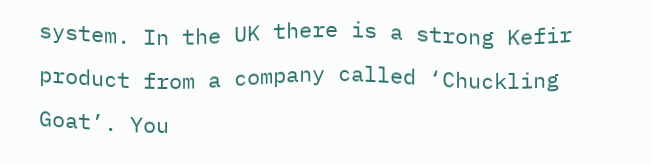system. In the UK there is a strong Kefir product from a company called ‘Chuckling Goat’. You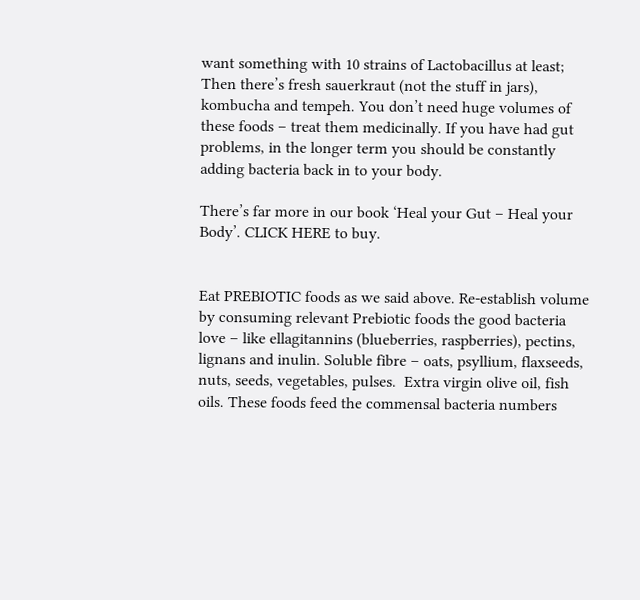want something with 10 strains of Lactobacillus at least; Then there’s fresh sauerkraut (not the stuff in jars), kombucha and tempeh. You don’t need huge volumes of these foods – treat them medicinally. If you have had gut problems, in the longer term you should be constantly adding bacteria back in to your body.

There’s far more in our book ‘Heal your Gut – Heal your Body’. CLICK HERE to buy.


Eat PREBIOTIC foods as we said above. Re-establish volume by consuming relevant Prebiotic foods the good bacteria love – like ellagitannins (blueberries, raspberries), pectins, lignans and inulin. Soluble fibre – oats, psyllium, flaxseeds, nuts, seeds, vegetables, pulses.  Extra virgin olive oil, fish oils. These foods feed the commensal bacteria numbers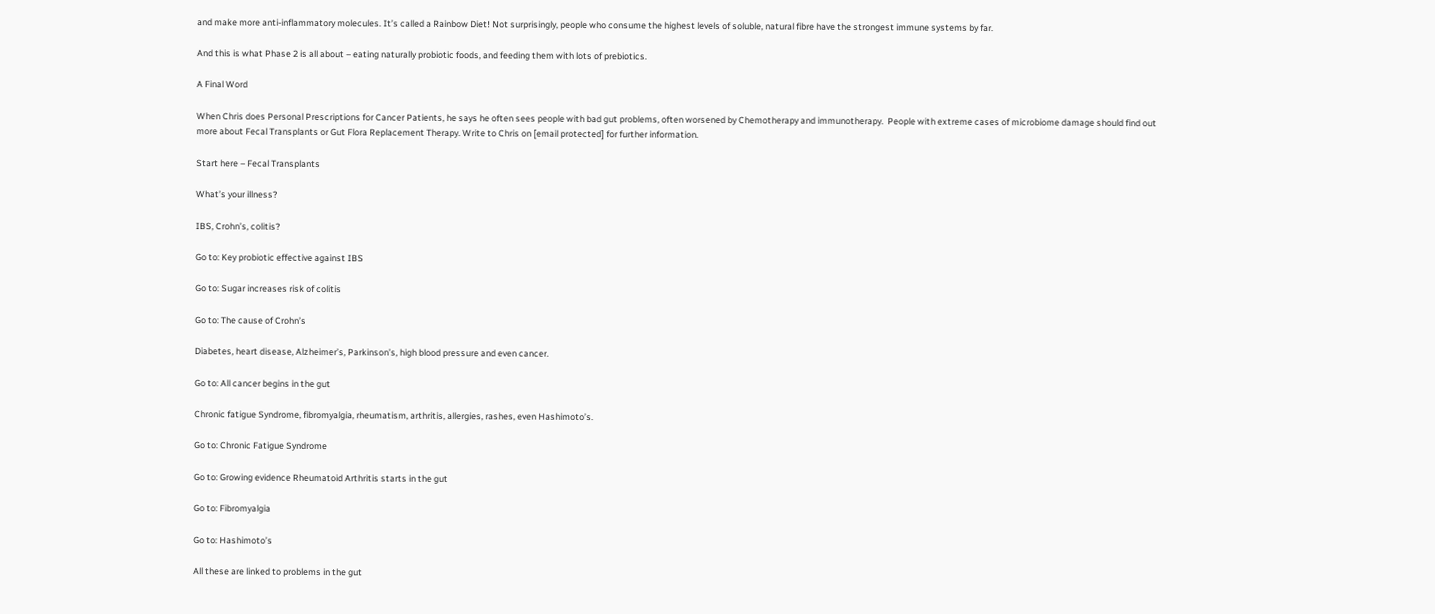and make more anti-inflammatory molecules. It’s called a Rainbow Diet! Not surprisingly, people who consume the highest levels of soluble, natural fibre have the strongest immune systems by far.

And this is what Phase 2 is all about – eating naturally probiotic foods, and feeding them with lots of prebiotics.

A Final Word

When Chris does Personal Prescriptions for Cancer Patients, he says he often sees people with bad gut problems, often worsened by Chemotherapy and immunotherapy.  People with extreme cases of microbiome damage should find out more about Fecal Transplants or Gut Flora Replacement Therapy. Write to Chris on [email protected] for further information.

Start here – Fecal Transplants

What’s your illness?

IBS, Crohn’s, colitis?

Go to: Key probiotic effective against IBS

Go to: Sugar increases risk of colitis

Go to: The cause of Crohn’s

Diabetes, heart disease, Alzheimer’s, Parkinson’s, high blood pressure and even cancer.

Go to: All cancer begins in the gut

Chronic fatigue Syndrome, fibromyalgia, rheumatism, arthritis, allergies, rashes, even Hashimoto’s.

Go to: Chronic Fatigue Syndrome

Go to: Growing evidence Rheumatoid Arthritis starts in the gut

Go to: Fibromyalgia

Go to: Hashimoto’s

All these are linked to problems in the gut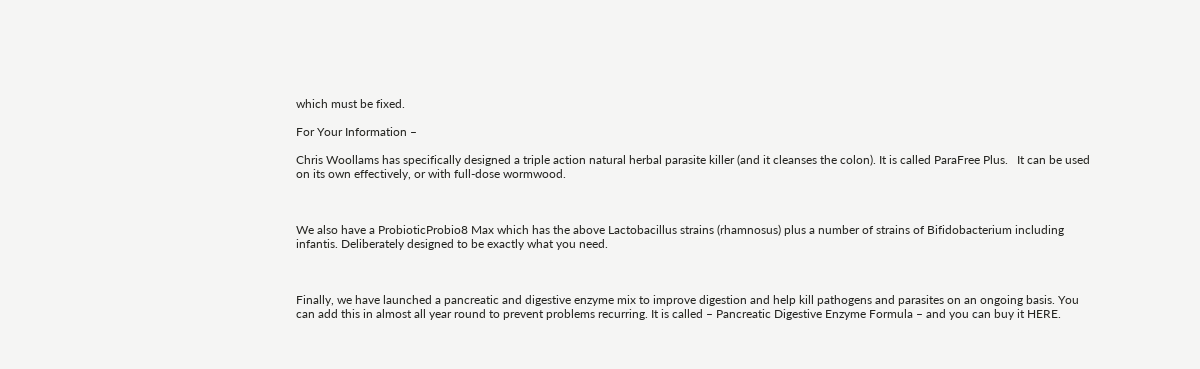which must be fixed.

For Your Information –

Chris Woollams has specifically designed a triple action natural herbal parasite killer (and it cleanses the colon). It is called ParaFree Plus.   It can be used on its own effectively, or with full-dose wormwood.



We also have a ProbioticProbio8 Max which has the above Lactobacillus strains (rhamnosus) plus a number of strains of Bifidobacterium including infantis. Deliberately designed to be exactly what you need.



Finally, we have launched a pancreatic and digestive enzyme mix to improve digestion and help kill pathogens and parasites on an ongoing basis. You can add this in almost all year round to prevent problems recurring. It is called – Pancreatic Digestive Enzyme Formula – and you can buy it HERE.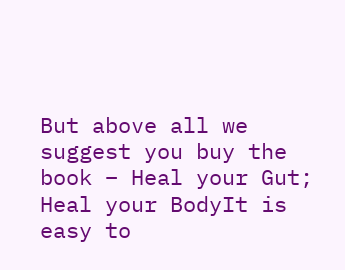But above all we suggest you buy the book – Heal your Gut; Heal your BodyIt is easy to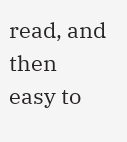read, and then easy to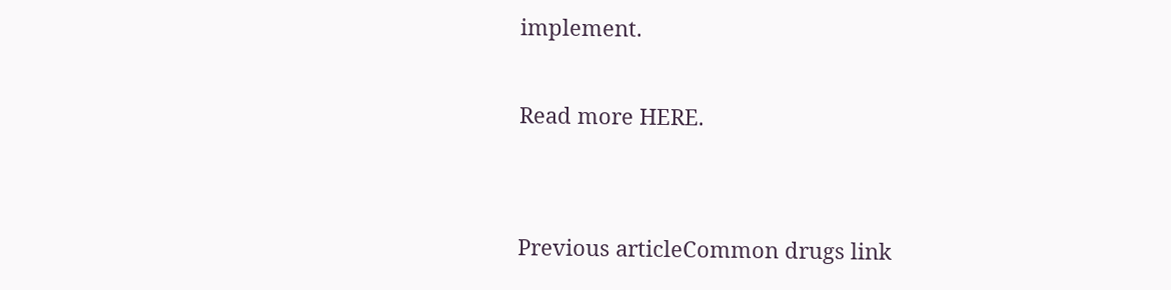implement.

Read more HERE.


Previous articleCommon drugs link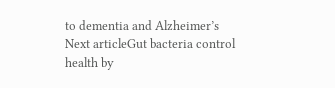to dementia and Alzheimer’s
Next articleGut bacteria control health by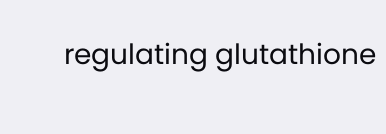regulating glutathione